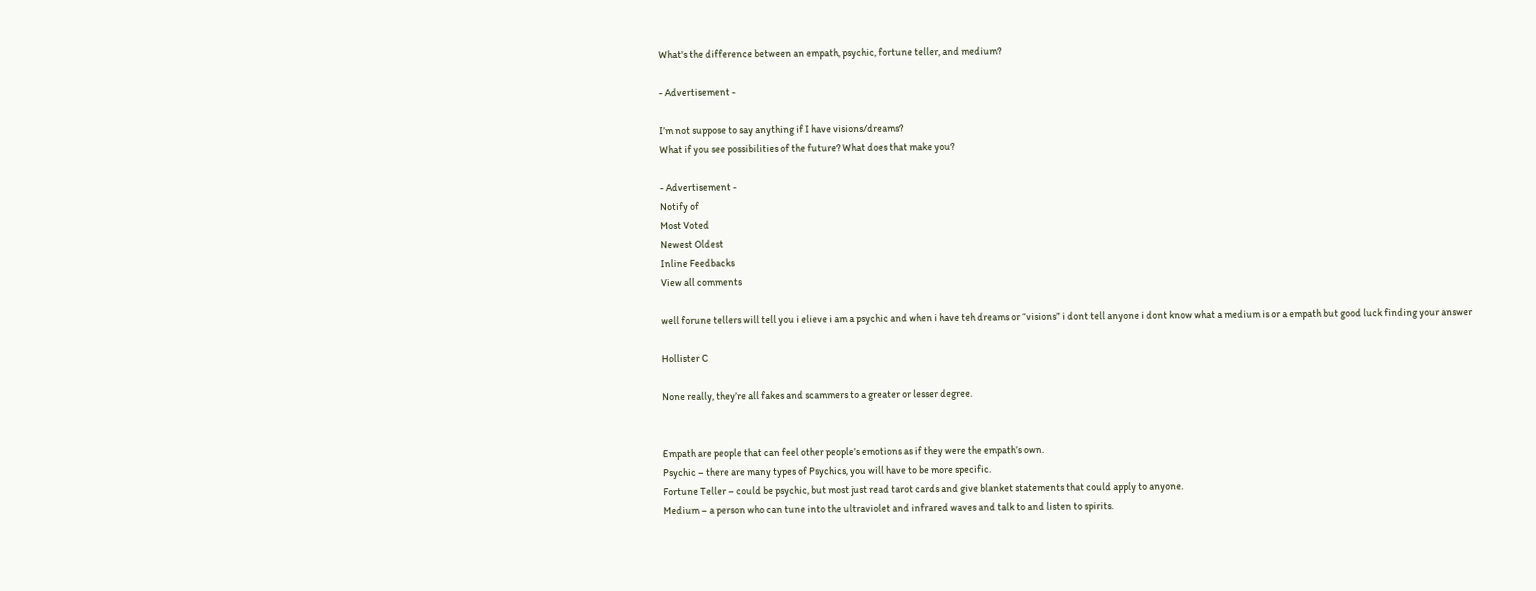What's the difference between an empath, psychic, fortune teller, and medium?

- Advertisement -

I’m not suppose to say anything if I have visions/dreams?
What if you see possibilities of the future? What does that make you?

- Advertisement -
Notify of
Most Voted
Newest Oldest
Inline Feedbacks
View all comments

well forune tellers will tell you i elieve i am a psychic and when i have teh dreams or “visions” i dont tell anyone i dont know what a medium is or a empath but good luck finding your answer

Hollister C

None really, they’re all fakes and scammers to a greater or lesser degree.


Empath are people that can feel other people’s emotions as if they were the empath’s own.
Psychic – there are many types of Psychics, you will have to be more specific.
Fortune Teller – could be psychic, but most just read tarot cards and give blanket statements that could apply to anyone.
Medium – a person who can tune into the ultraviolet and infrared waves and talk to and listen to spirits.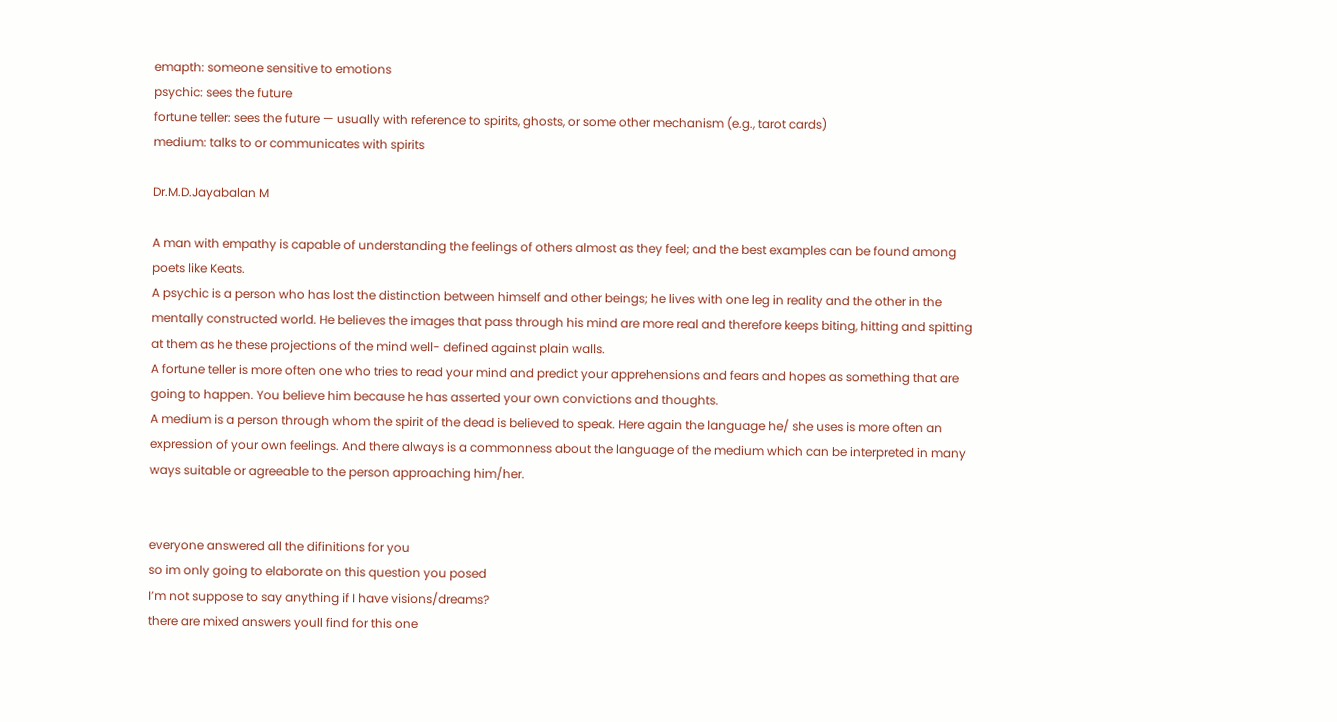emapth: someone sensitive to emotions
psychic: sees the future
fortune teller: sees the future — usually with reference to spirits, ghosts, or some other mechanism (e.g., tarot cards)
medium: talks to or communicates with spirits

Dr.M.D.Jayabalan M

A man with empathy is capable of understanding the feelings of others almost as they feel; and the best examples can be found among poets like Keats.
A psychic is a person who has lost the distinction between himself and other beings; he lives with one leg in reality and the other in the mentally constructed world. He believes the images that pass through his mind are more real and therefore keeps biting, hitting and spitting at them as he these projections of the mind well- defined against plain walls.
A fortune teller is more often one who tries to read your mind and predict your apprehensions and fears and hopes as something that are going to happen. You believe him because he has asserted your own convictions and thoughts.
A medium is a person through whom the spirit of the dead is believed to speak. Here again the language he/ she uses is more often an expression of your own feelings. And there always is a commonness about the language of the medium which can be interpreted in many ways suitable or agreeable to the person approaching him/her.


everyone answered all the difinitions for you
so im only going to elaborate on this question you posed
I’m not suppose to say anything if I have visions/dreams?
there are mixed answers youll find for this one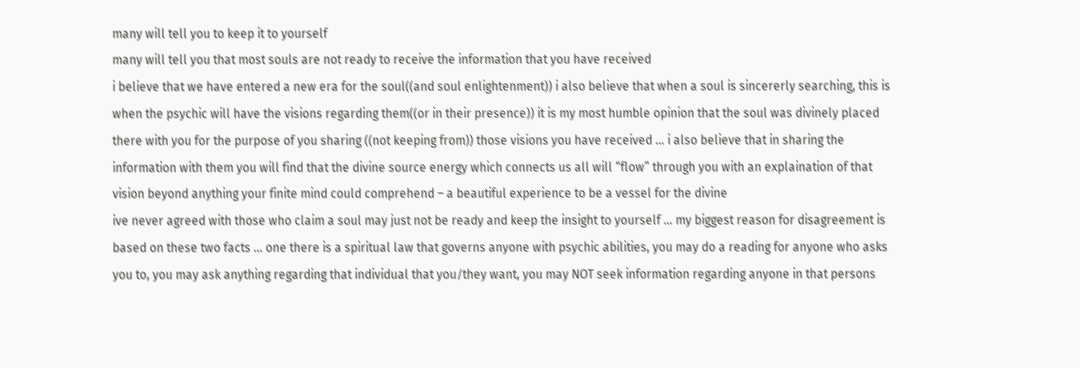many will tell you to keep it to yourself
many will tell you that most souls are not ready to receive the information that you have received
i believe that we have entered a new era for the soul((and soul enlightenment)) i also believe that when a soul is sincererly searching, this is when the psychic will have the visions regarding them((or in their presence)) it is my most humble opinion that the soul was divinely placed there with you for the purpose of you sharing ((not keeping from)) those visions you have received … i also believe that in sharing the information with them you will find that the divine source energy which connects us all will “flow” through you with an explaination of that vision beyond anything your finite mind could comprehend – a beautiful experience to be a vessel for the divine
ive never agreed with those who claim a soul may just not be ready and keep the insight to yourself … my biggest reason for disagreement is based on these two facts … one there is a spiritual law that governs anyone with psychic abilities, you may do a reading for anyone who asks you to, you may ask anything regarding that individual that you/they want, you may NOT seek information regarding anyone in that persons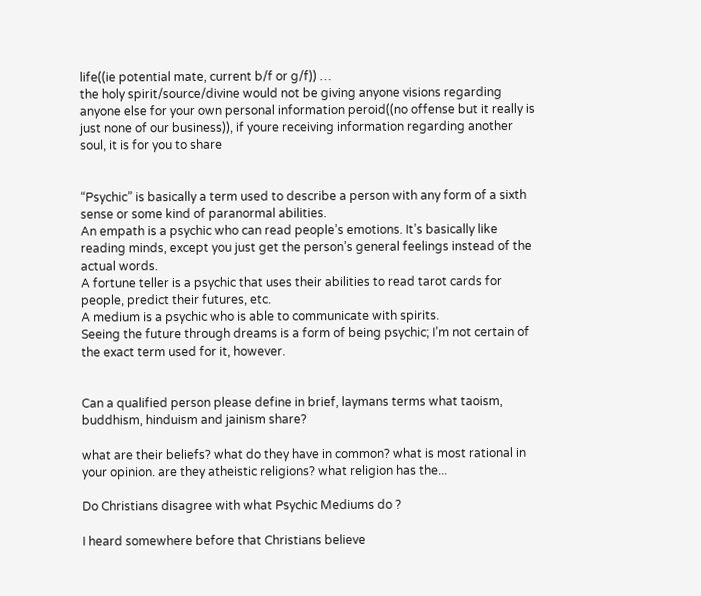life((ie potential mate, current b/f or g/f)) …
the holy spirit/source/divine would not be giving anyone visions regarding anyone else for your own personal information peroid((no offense but it really is just none of our business)), if youre receiving information regarding another soul, it is for you to share


“Psychic” is basically a term used to describe a person with any form of a sixth sense or some kind of paranormal abilities.
An empath is a psychic who can read people’s emotions. It’s basically like reading minds, except you just get the person’s general feelings instead of the actual words.
A fortune teller is a psychic that uses their abilities to read tarot cards for people, predict their futures, etc.
A medium is a psychic who is able to communicate with spirits.
Seeing the future through dreams is a form of being psychic; I’m not certain of the exact term used for it, however.


Can a qualified person please define in brief, laymans terms what taoism, buddhism, hinduism and jainism share?

what are their beliefs? what do they have in common? what is most rational in your opinion. are they atheistic religions? what religion has the...

Do Christians disagree with what Psychic Mediums do ?

I heard somewhere before that Christians believe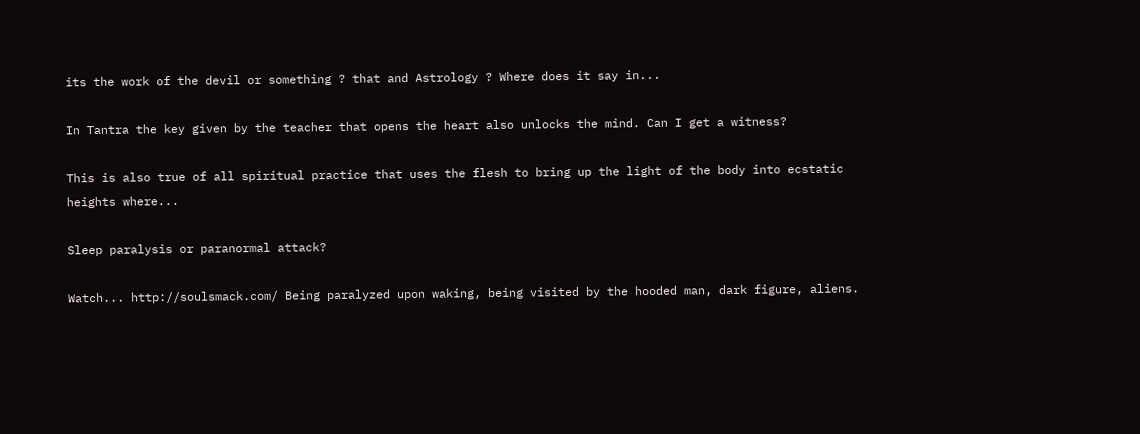its the work of the devil or something ? that and Astrology ? Where does it say in...

In Tantra the key given by the teacher that opens the heart also unlocks the mind. Can I get a witness?

This is also true of all spiritual practice that uses the flesh to bring up the light of the body into ecstatic heights where...

Sleep paralysis or paranormal attack?

Watch... http://soulsmack.com/ Being paralyzed upon waking, being visited by the hooded man, dark figure, aliens.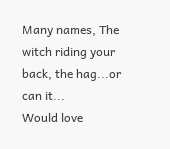Many names, The witch riding your back, the hag...or can it...
Would love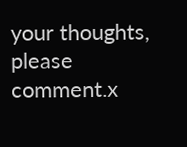your thoughts, please comment.x